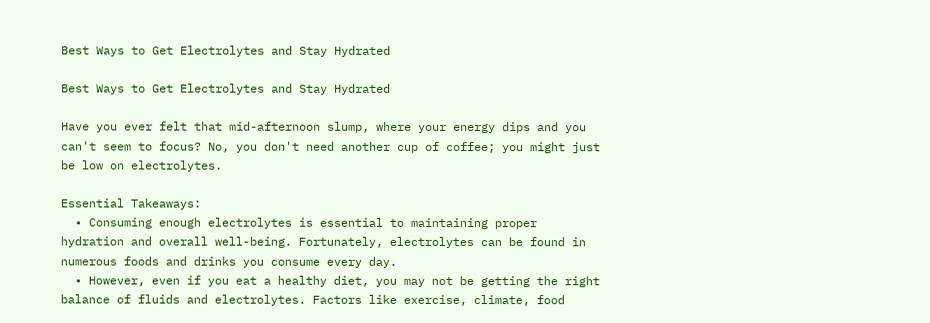Best Ways to Get Electrolytes and Stay Hydrated

Best Ways to Get Electrolytes and Stay Hydrated

Have you ever felt that mid-afternoon slump, where your energy dips and you can't seem to focus? No, you don't need another cup of coffee; you might just be low on electrolytes.

Essential Takeaways:
  • Consuming enough electrolytes is essential to maintaining proper hydration and overall well-being. Fortunately, electrolytes can be found in numerous foods and drinks you consume every day.
  • However, even if you eat a healthy diet, you may not be getting the right balance of fluids and electrolytes. Factors like exercise, climate, food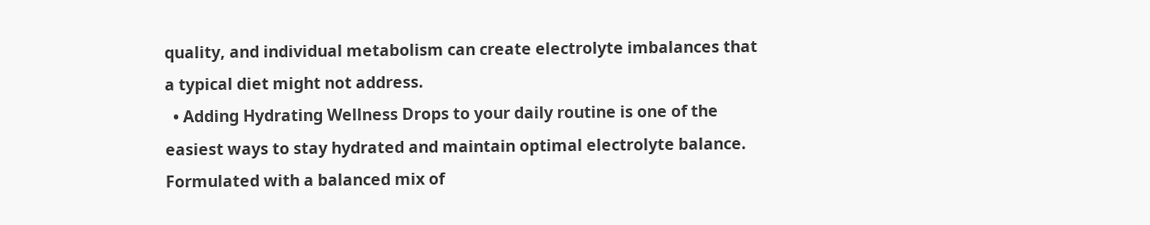quality, and individual metabolism can create electrolyte imbalances that a typical diet might not address.
  • Adding Hydrating Wellness Drops to your daily routine is one of the easiest ways to stay hydrated and maintain optimal electrolyte balance. Formulated with a balanced mix of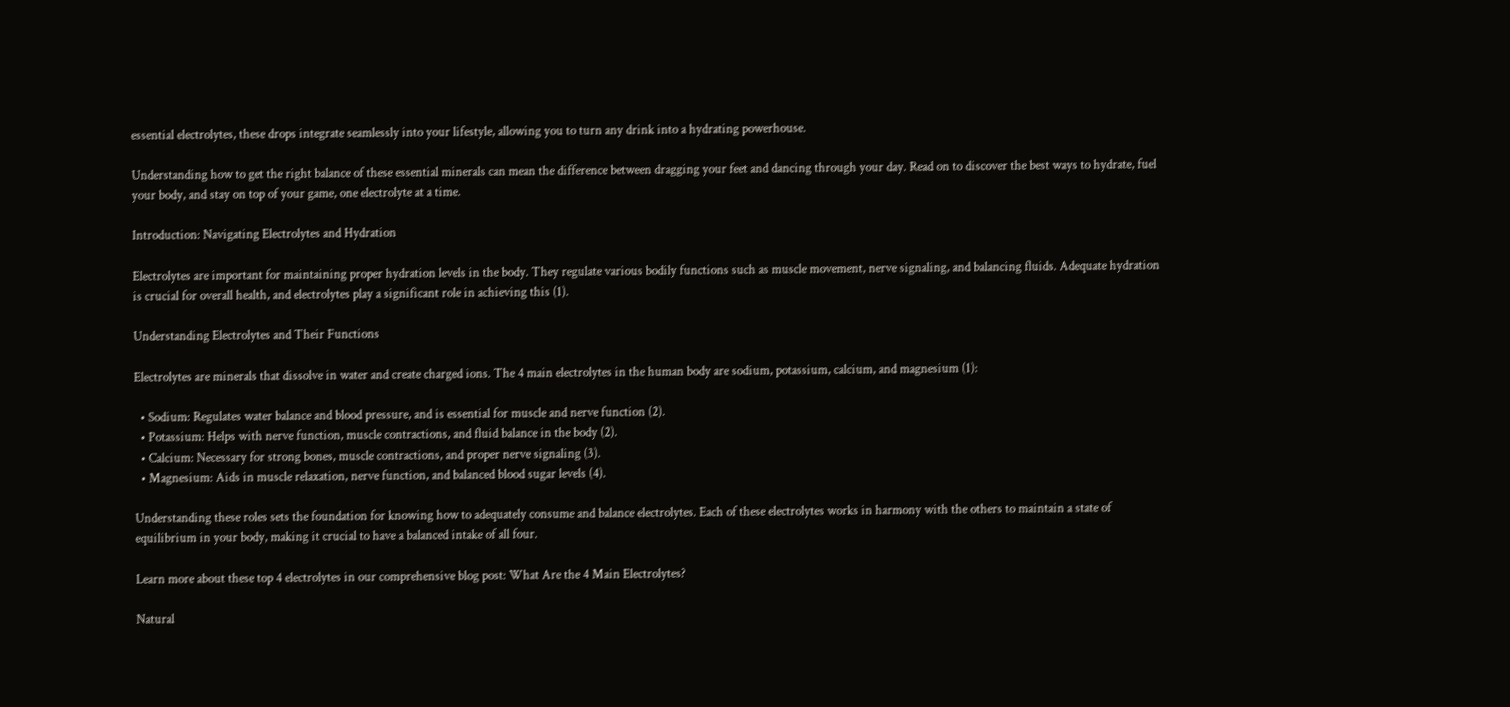essential electrolytes, these drops integrate seamlessly into your lifestyle, allowing you to turn any drink into a hydrating powerhouse.

Understanding how to get the right balance of these essential minerals can mean the difference between dragging your feet and dancing through your day. Read on to discover the best ways to hydrate, fuel your body, and stay on top of your game, one electrolyte at a time.

Introduction: Navigating Electrolytes and Hydration

Electrolytes are important for maintaining proper hydration levels in the body. They regulate various bodily functions such as muscle movement, nerve signaling, and balancing fluids. Adequate hydration is crucial for overall health, and electrolytes play a significant role in achieving this (1).

Understanding Electrolytes and Their Functions

Electrolytes are minerals that dissolve in water and create charged ions. The 4 main electrolytes in the human body are sodium, potassium, calcium, and magnesium (1):

  • Sodium: Regulates water balance and blood pressure, and is essential for muscle and nerve function (2).
  • Potassium: Helps with nerve function, muscle contractions, and fluid balance in the body (2).
  • Calcium: Necessary for strong bones, muscle contractions, and proper nerve signaling (3).
  • Magnesium: Aids in muscle relaxation, nerve function, and balanced blood sugar levels (4).

Understanding these roles sets the foundation for knowing how to adequately consume and balance electrolytes. Each of these electrolytes works in harmony with the others to maintain a state of equilibrium in your body, making it crucial to have a balanced intake of all four.

Learn more about these top 4 electrolytes in our comprehensive blog post: What Are the 4 Main Electrolytes?

Natural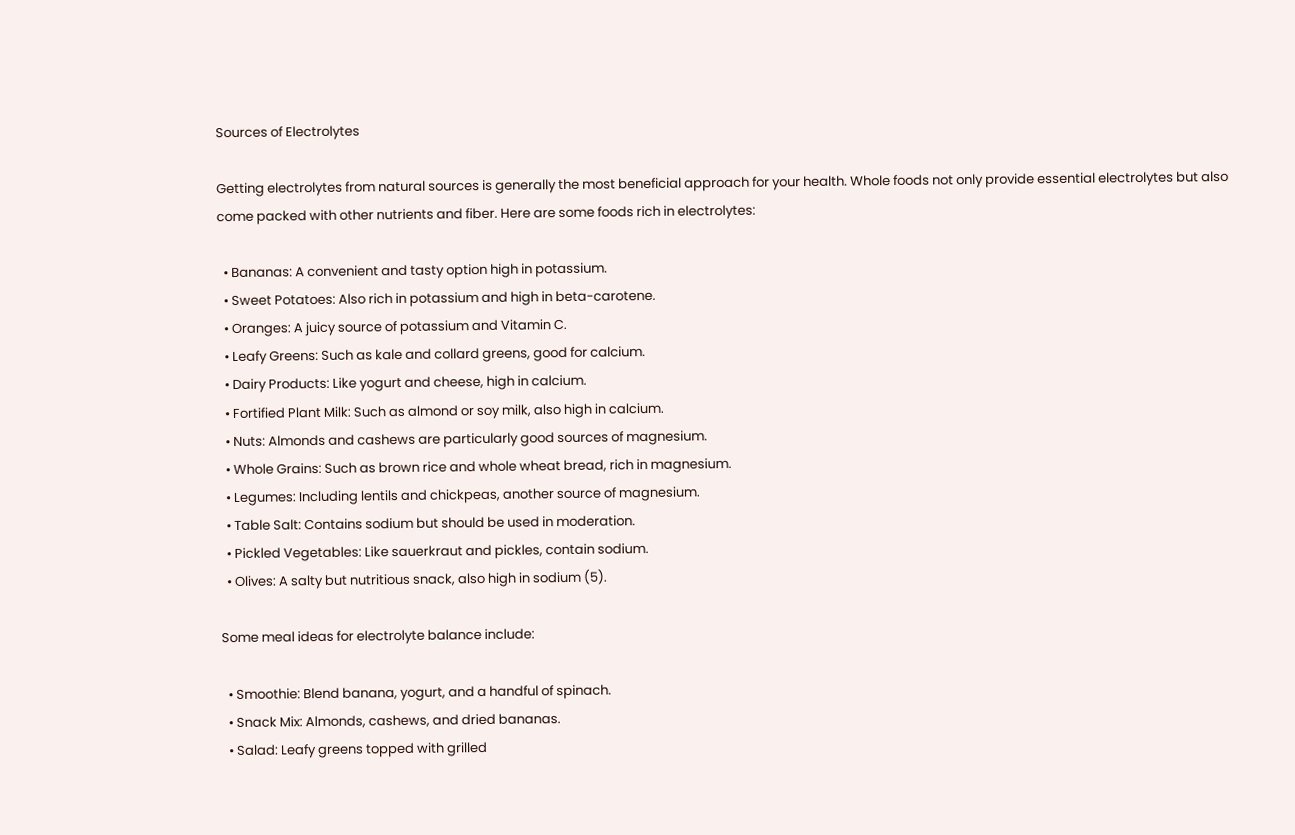Sources of Electrolytes

Getting electrolytes from natural sources is generally the most beneficial approach for your health. Whole foods not only provide essential electrolytes but also come packed with other nutrients and fiber. Here are some foods rich in electrolytes:

  • Bananas: A convenient and tasty option high in potassium.
  • Sweet Potatoes: Also rich in potassium and high in beta-carotene.
  • Oranges: A juicy source of potassium and Vitamin C.
  • Leafy Greens: Such as kale and collard greens, good for calcium.
  • Dairy Products: Like yogurt and cheese, high in calcium.
  • Fortified Plant Milk: Such as almond or soy milk, also high in calcium.
  • Nuts: Almonds and cashews are particularly good sources of magnesium.
  • Whole Grains: Such as brown rice and whole wheat bread, rich in magnesium.
  • Legumes: Including lentils and chickpeas, another source of magnesium.
  • Table Salt: Contains sodium but should be used in moderation.
  • Pickled Vegetables: Like sauerkraut and pickles, contain sodium.
  • Olives: A salty but nutritious snack, also high in sodium (5).

Some meal ideas for electrolyte balance include:

  • Smoothie: Blend banana, yogurt, and a handful of spinach.
  • Snack Mix: Almonds, cashews, and dried bananas.
  • Salad: Leafy greens topped with grilled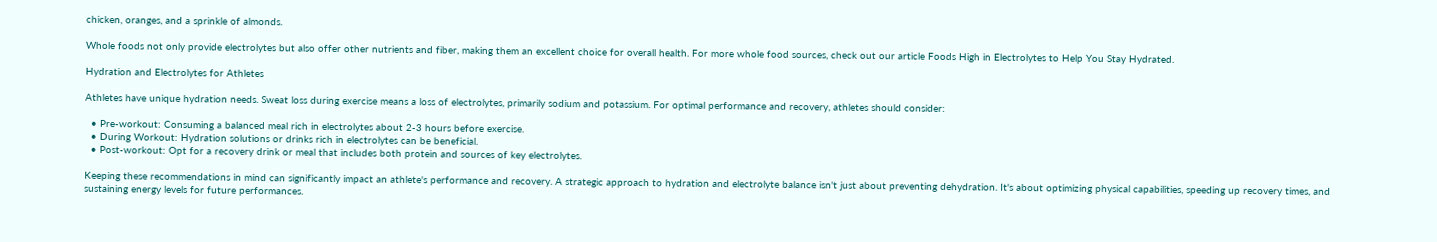chicken, oranges, and a sprinkle of almonds.

Whole foods not only provide electrolytes but also offer other nutrients and fiber, making them an excellent choice for overall health. For more whole food sources, check out our article Foods High in Electrolytes to Help You Stay Hydrated.

Hydration and Electrolytes for Athletes

Athletes have unique hydration needs. Sweat loss during exercise means a loss of electrolytes, primarily sodium and potassium. For optimal performance and recovery, athletes should consider:

  • Pre-workout: Consuming a balanced meal rich in electrolytes about 2-3 hours before exercise.
  • During Workout: Hydration solutions or drinks rich in electrolytes can be beneficial.
  • Post-workout: Opt for a recovery drink or meal that includes both protein and sources of key electrolytes.

Keeping these recommendations in mind can significantly impact an athlete's performance and recovery. A strategic approach to hydration and electrolyte balance isn't just about preventing dehydration. It's about optimizing physical capabilities, speeding up recovery times, and sustaining energy levels for future performances.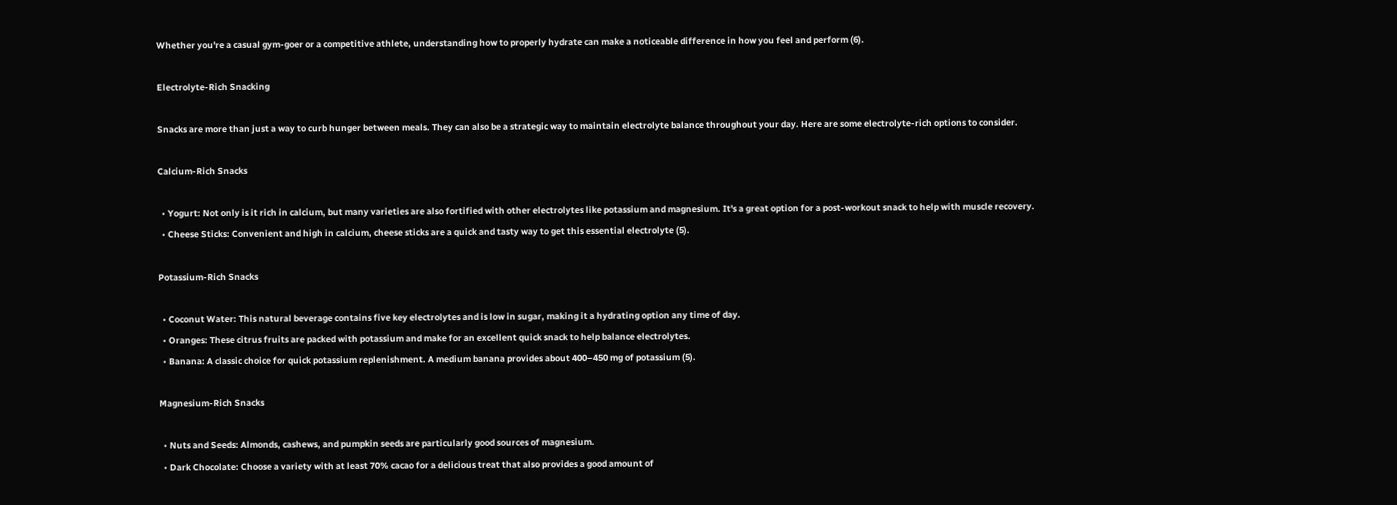Whether you're a casual gym-goer or a competitive athlete, understanding how to properly hydrate can make a noticeable difference in how you feel and perform (6).

Electrolyte-Rich Snacking

Snacks are more than just a way to curb hunger between meals. They can also be a strategic way to maintain electrolyte balance throughout your day. Here are some electrolyte-rich options to consider.

Calcium-Rich Snacks

  • Yogurt: Not only is it rich in calcium, but many varieties are also fortified with other electrolytes like potassium and magnesium. It's a great option for a post-workout snack to help with muscle recovery.
  • Cheese Sticks: Convenient and high in calcium, cheese sticks are a quick and tasty way to get this essential electrolyte (5).

Potassium-Rich Snacks

  • Coconut Water: This natural beverage contains five key electrolytes and is low in sugar, making it a hydrating option any time of day.
  • Oranges: These citrus fruits are packed with potassium and make for an excellent quick snack to help balance electrolytes.
  • Banana: A classic choice for quick potassium replenishment. A medium banana provides about 400–450 mg of potassium (5).

Magnesium-Rich Snacks

  • Nuts and Seeds: Almonds, cashews, and pumpkin seeds are particularly good sources of magnesium.
  • Dark Chocolate: Choose a variety with at least 70% cacao for a delicious treat that also provides a good amount of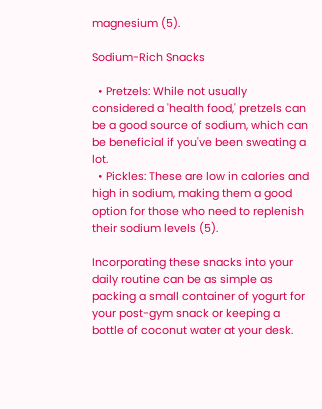magnesium (5).

Sodium-Rich Snacks

  • Pretzels: While not usually considered a 'health food,' pretzels can be a good source of sodium, which can be beneficial if you've been sweating a lot.
  • Pickles: These are low in calories and high in sodium, making them a good option for those who need to replenish their sodium levels (5).

Incorporating these snacks into your daily routine can be as simple as packing a small container of yogurt for your post-gym snack or keeping a bottle of coconut water at your desk.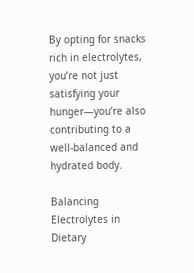By opting for snacks rich in electrolytes, you’re not just satisfying your hunger—you’re also contributing to a well-balanced and hydrated body.

Balancing Electrolytes in Dietary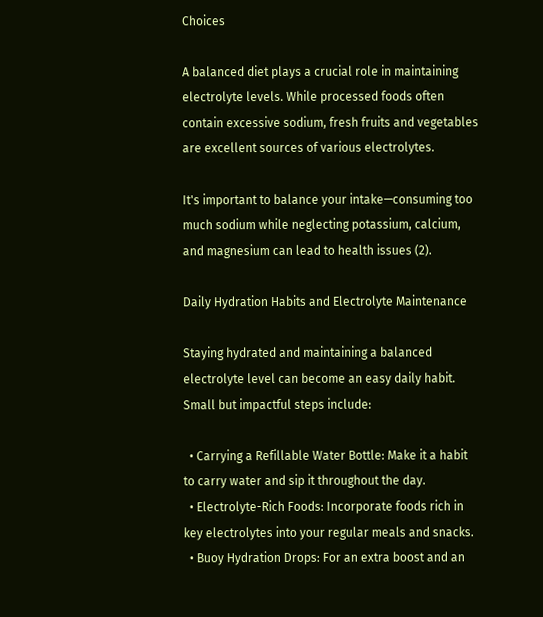Choices

A balanced diet plays a crucial role in maintaining electrolyte levels. While processed foods often contain excessive sodium, fresh fruits and vegetables are excellent sources of various electrolytes.

It's important to balance your intake—consuming too much sodium while neglecting potassium, calcium, and magnesium can lead to health issues (2).

Daily Hydration Habits and Electrolyte Maintenance

Staying hydrated and maintaining a balanced electrolyte level can become an easy daily habit. Small but impactful steps include:

  • Carrying a Refillable Water Bottle: Make it a habit to carry water and sip it throughout the day.
  • Electrolyte-Rich Foods: Incorporate foods rich in key electrolytes into your regular meals and snacks.
  • Buoy Hydration Drops: For an extra boost and an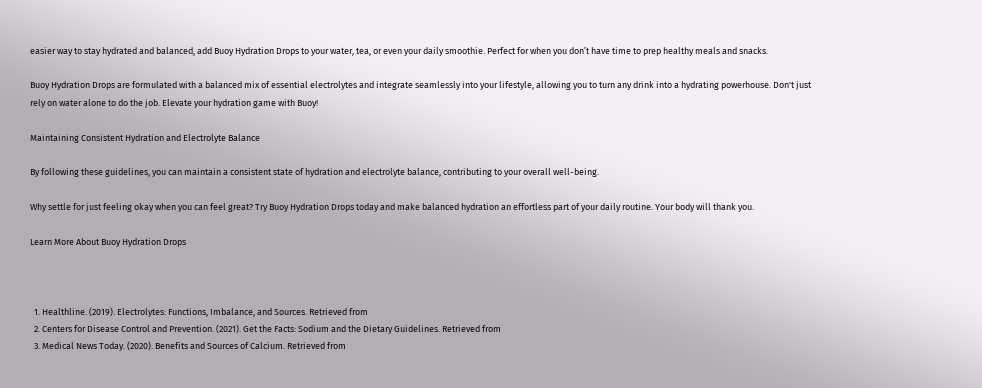easier way to stay hydrated and balanced, add Buoy Hydration Drops to your water, tea, or even your daily smoothie. Perfect for when you don’t have time to prep healthy meals and snacks.

Buoy Hydration Drops are formulated with a balanced mix of essential electrolytes and integrate seamlessly into your lifestyle, allowing you to turn any drink into a hydrating powerhouse. Don't just rely on water alone to do the job. Elevate your hydration game with Buoy!

Maintaining Consistent Hydration and Electrolyte Balance

By following these guidelines, you can maintain a consistent state of hydration and electrolyte balance, contributing to your overall well-being.

Why settle for just feeling okay when you can feel great? Try Buoy Hydration Drops today and make balanced hydration an effortless part of your daily routine. Your body will thank you.

Learn More About Buoy Hydration Drops



  1. Healthline. (2019). Electrolytes: Functions, Imbalance, and Sources. Retrieved from
  2. Centers for Disease Control and Prevention. (2021). Get the Facts: Sodium and the Dietary Guidelines. Retrieved from
  3. Medical News Today. (2020). Benefits and Sources of Calcium. Retrieved from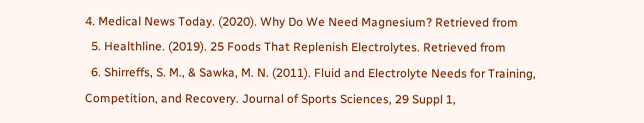4. Medical News Today. (2020). Why Do We Need Magnesium? Retrieved from
  5. Healthline. (2019). 25 Foods That Replenish Electrolytes. Retrieved from
  6. Shirreffs, S. M., & Sawka, M. N. (2011). Fluid and Electrolyte Needs for Training, Competition, and Recovery. Journal of Sports Sciences, 29 Suppl 1,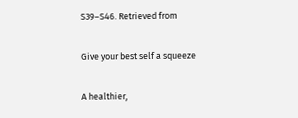S39–S46. Retrieved from

Give your best self a squeeze

A healthier,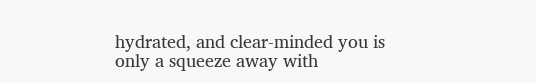hydrated, and clear-minded you is only a squeeze away with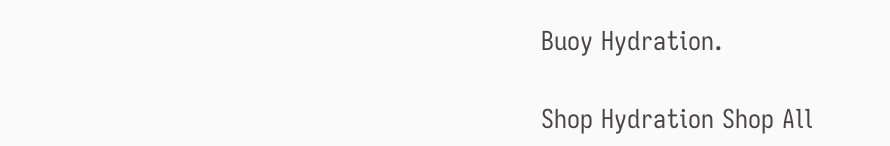Buoy Hydration.

Shop Hydration Shop All